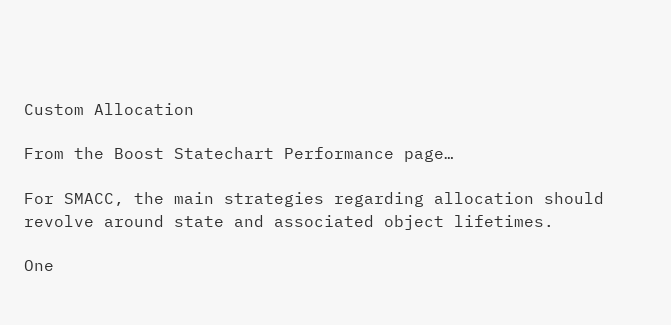Custom Allocation

From the Boost Statechart Performance page…

For SMACC, the main strategies regarding allocation should revolve around state and associated object lifetimes.

One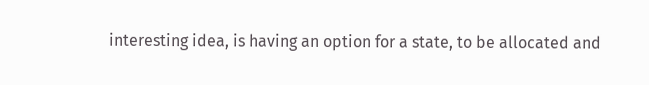interesting idea, is having an option for a state, to be allocated and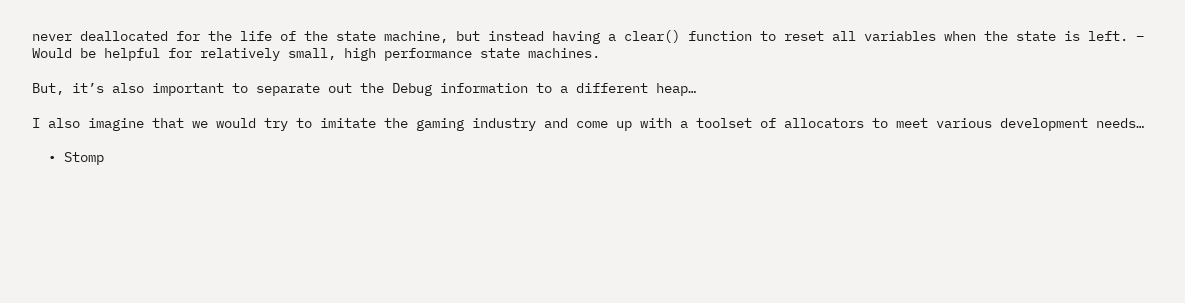never deallocated for the life of the state machine, but instead having a clear() function to reset all variables when the state is left. – Would be helpful for relatively small, high performance state machines.

But, it’s also important to separate out the Debug information to a different heap…

I also imagine that we would try to imitate the gaming industry and come up with a toolset of allocators to meet various development needs…

  • Stomp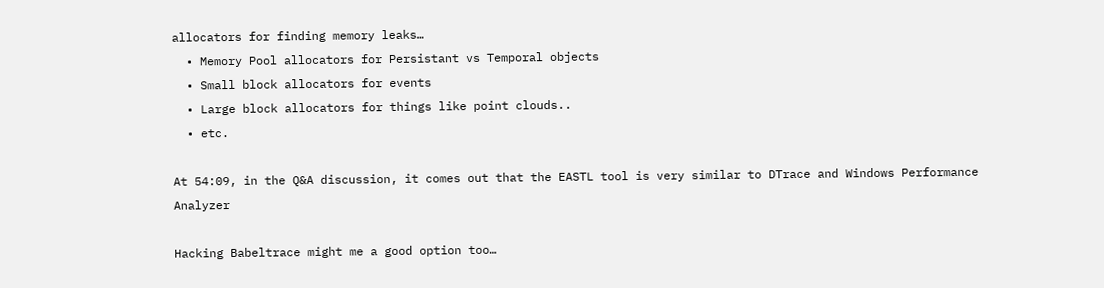allocators for finding memory leaks…
  • Memory Pool allocators for Persistant vs Temporal objects
  • Small block allocators for events
  • Large block allocators for things like point clouds..
  • etc.

At 54:09, in the Q&A discussion, it comes out that the EASTL tool is very similar to DTrace and Windows Performance Analyzer

Hacking Babeltrace might me a good option too…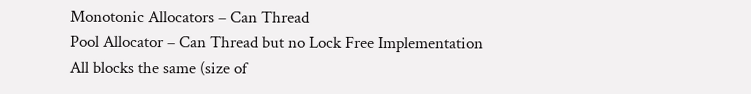Monotonic Allocators – Can Thread
Pool Allocator – Can Thread but no Lock Free Implementation
All blocks the same (size of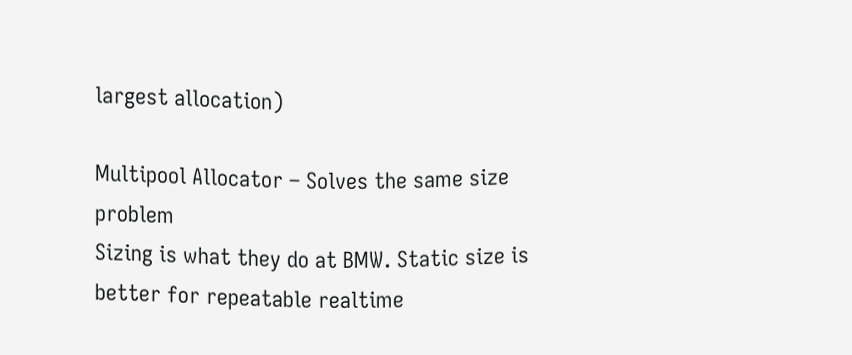largest allocation)

Multipool Allocator – Solves the same size problem
Sizing is what they do at BMW. Static size is better for repeatable realtime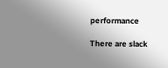performance

There are slack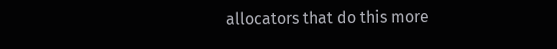allocators that do this more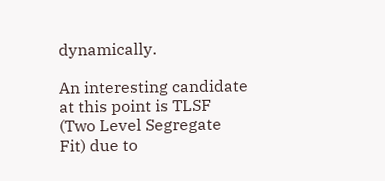dynamically.

An interesting candidate at this point is TLSF (Two Level Segregate Fit) due to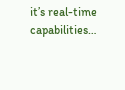it’s real-time capabilities…